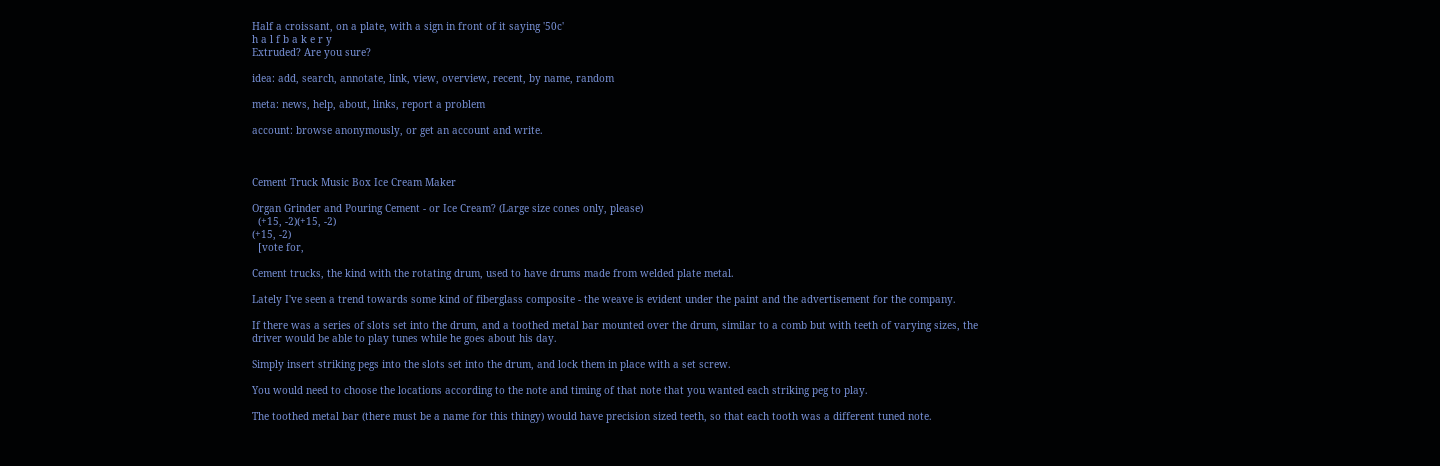Half a croissant, on a plate, with a sign in front of it saying '50c'
h a l f b a k e r y
Extruded? Are you sure?

idea: add, search, annotate, link, view, overview, recent, by name, random

meta: news, help, about, links, report a problem

account: browse anonymously, or get an account and write.



Cement Truck Music Box Ice Cream Maker

Organ Grinder and Pouring Cement - or Ice Cream? (Large size cones only, please)
  (+15, -2)(+15, -2)
(+15, -2)
  [vote for,

Cement trucks, the kind with the rotating drum, used to have drums made from welded plate metal.

Lately I've seen a trend towards some kind of fiberglass composite - the weave is evident under the paint and the advertisement for the company.

If there was a series of slots set into the drum, and a toothed metal bar mounted over the drum, similar to a comb but with teeth of varying sizes, the driver would be able to play tunes while he goes about his day.

Simply insert striking pegs into the slots set into the drum, and lock them in place with a set screw.

You would need to choose the locations according to the note and timing of that note that you wanted each striking peg to play.

The toothed metal bar (there must be a name for this thingy) would have precision sized teeth, so that each tooth was a different tuned note.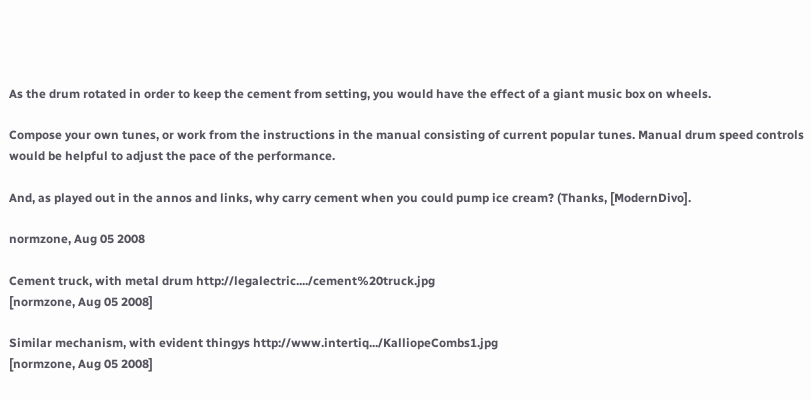As the drum rotated in order to keep the cement from setting, you would have the effect of a giant music box on wheels.

Compose your own tunes, or work from the instructions in the manual consisting of current popular tunes. Manual drum speed controls would be helpful to adjust the pace of the performance.

And, as played out in the annos and links, why carry cement when you could pump ice cream? (Thanks, [ModernDivo].

normzone, Aug 05 2008

Cement truck, with metal drum http://legalectric..../cement%20truck.jpg
[normzone, Aug 05 2008]

Similar mechanism, with evident thingys http://www.intertiq.../KalliopeCombs1.jpg
[normzone, Aug 05 2008]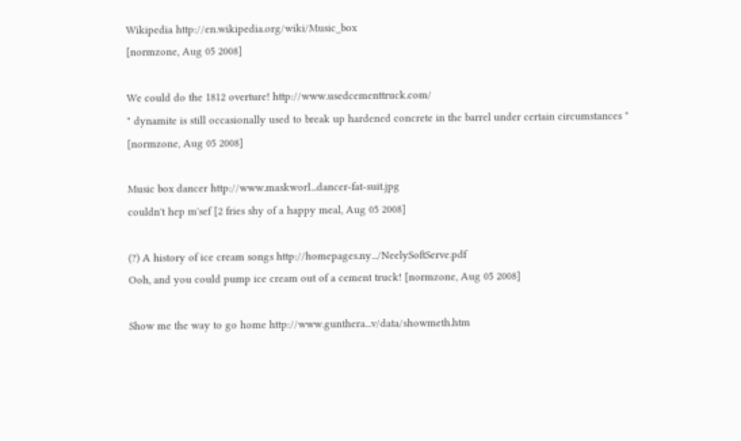Wikipedia http://en.wikipedia.org/wiki/Music_box
[normzone, Aug 05 2008]

We could do the 1812 overture! http://www.usedcementtruck.com/
" dynamite is still occasionally used to break up hardened concrete in the barrel under certain circumstances " [normzone, Aug 05 2008]

Music box dancer http://www.maskworl...dancer-fat-suit.jpg
couldn't hep m'sef [2 fries shy of a happy meal, Aug 05 2008]

(?) A history of ice cream songs http://homepages.ny.../NeelySoftServe.pdf
Ooh, and you could pump ice cream out of a cement truck! [normzone, Aug 05 2008]

Show me the way to go home http://www.gunthera...v/data/showmeth.htm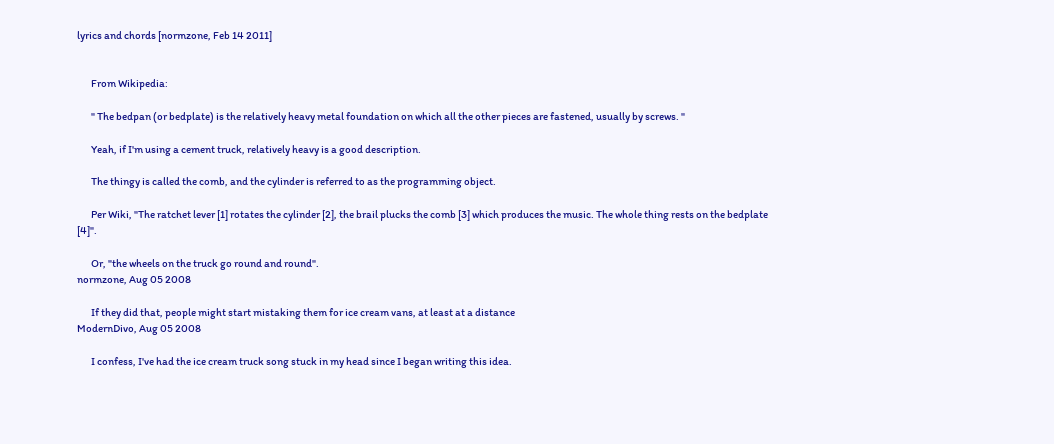lyrics and chords [normzone, Feb 14 2011]


       From Wikipedia:

       " The bedpan (or bedplate) is the relatively heavy metal foundation on which all the other pieces are fastened, usually by screws. "

       Yeah, if I'm using a cement truck, relatively heavy is a good description.

       The thingy is called the comb, and the cylinder is referred to as the programming object.

       Per Wiki, "The ratchet lever [1] rotates the cylinder [2], the brail plucks the comb [3] which produces the music. The whole thing rests on the bedplate [4]".

       Or, "the wheels on the truck go round and round".
normzone, Aug 05 2008

       If they did that, people might start mistaking them for ice cream vans, at least at a distance
ModernDivo, Aug 05 2008

       I confess, I've had the ice cream truck song stuck in my head since I began writing this idea.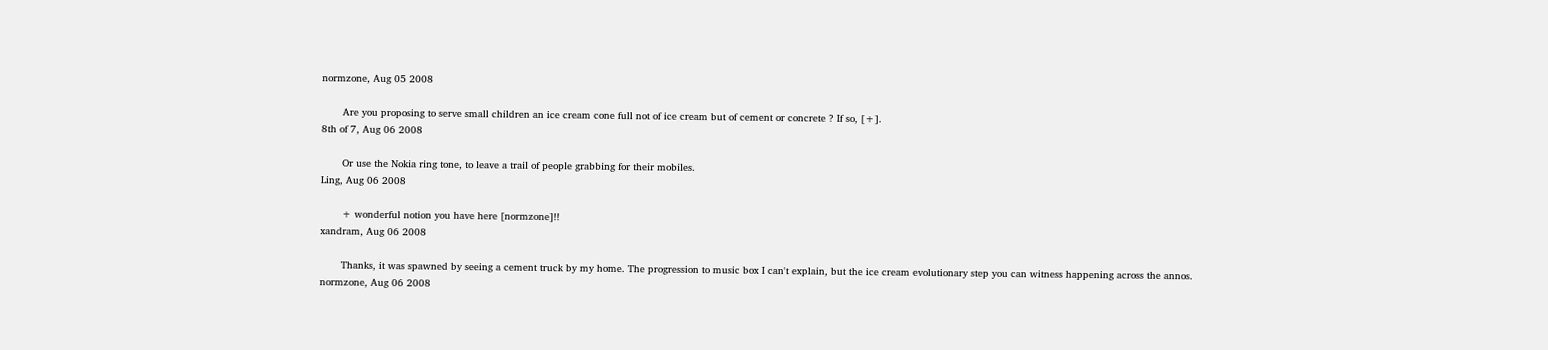normzone, Aug 05 2008

       Are you proposing to serve small children an ice cream cone full not of ice cream but of cement or concrete ? If so, [+].
8th of 7, Aug 06 2008

       Or use the Nokia ring tone, to leave a trail of people grabbing for their mobiles.
Ling, Aug 06 2008

       + wonderful notion you have here [normzone]!!
xandram, Aug 06 2008

       Thanks, it was spawned by seeing a cement truck by my home. The progression to music box I can't explain, but the ice cream evolutionary step you can witness happening across the annos.
normzone, Aug 06 2008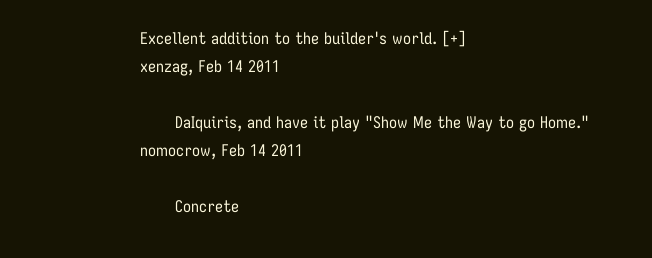Excellent addition to the builder's world. [+]
xenzag, Feb 14 2011

       DaIquiris, and have it play "Show Me the Way to go Home."
nomocrow, Feb 14 2011

       Concrete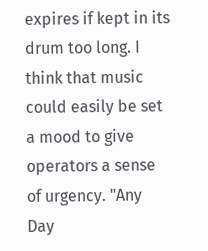expires if kept in its drum too long. I think that music could easily be set a mood to give operators a sense of urgency. "Any Day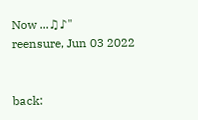Now ...♫♪"
reensure, Jun 03 2022


back: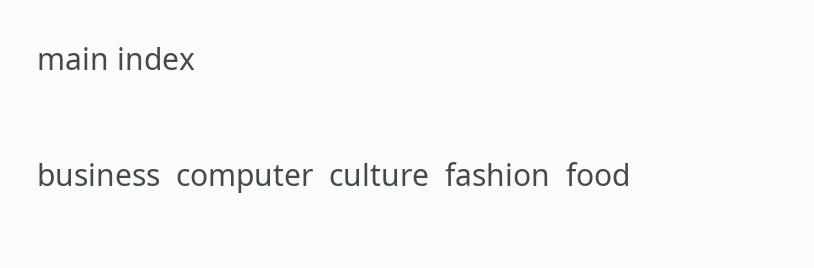main index

business  computer  culture  fashion  food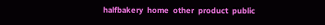halfbakery  home  other  product  public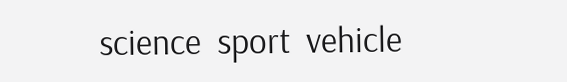science  sport  vehicle